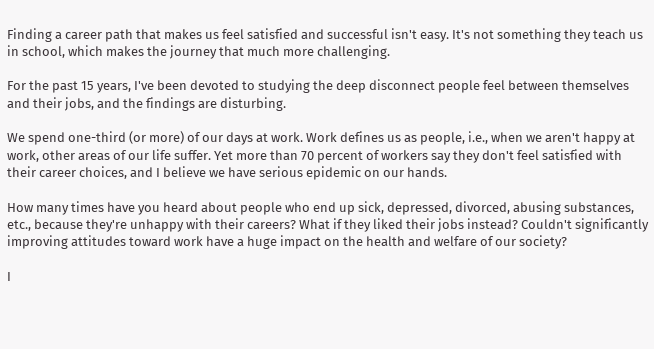Finding a career path that makes us feel satisfied and successful isn't easy. It's not something they teach us in school, which makes the journey that much more challenging.

For the past 15 years, I've been devoted to studying the deep disconnect people feel between themselves and their jobs, and the findings are disturbing.

We spend one-third (or more) of our days at work. Work defines us as people, i.e., when we aren't happy at work, other areas of our life suffer. Yet more than 70 percent of workers say they don't feel satisfied with their career choices, and I believe we have serious epidemic on our hands.

How many times have you heard about people who end up sick, depressed, divorced, abusing substances, etc., because they're unhappy with their careers? What if they liked their jobs instead? Couldn't significantly improving attitudes toward work have a huge impact on the health and welfare of our society?

I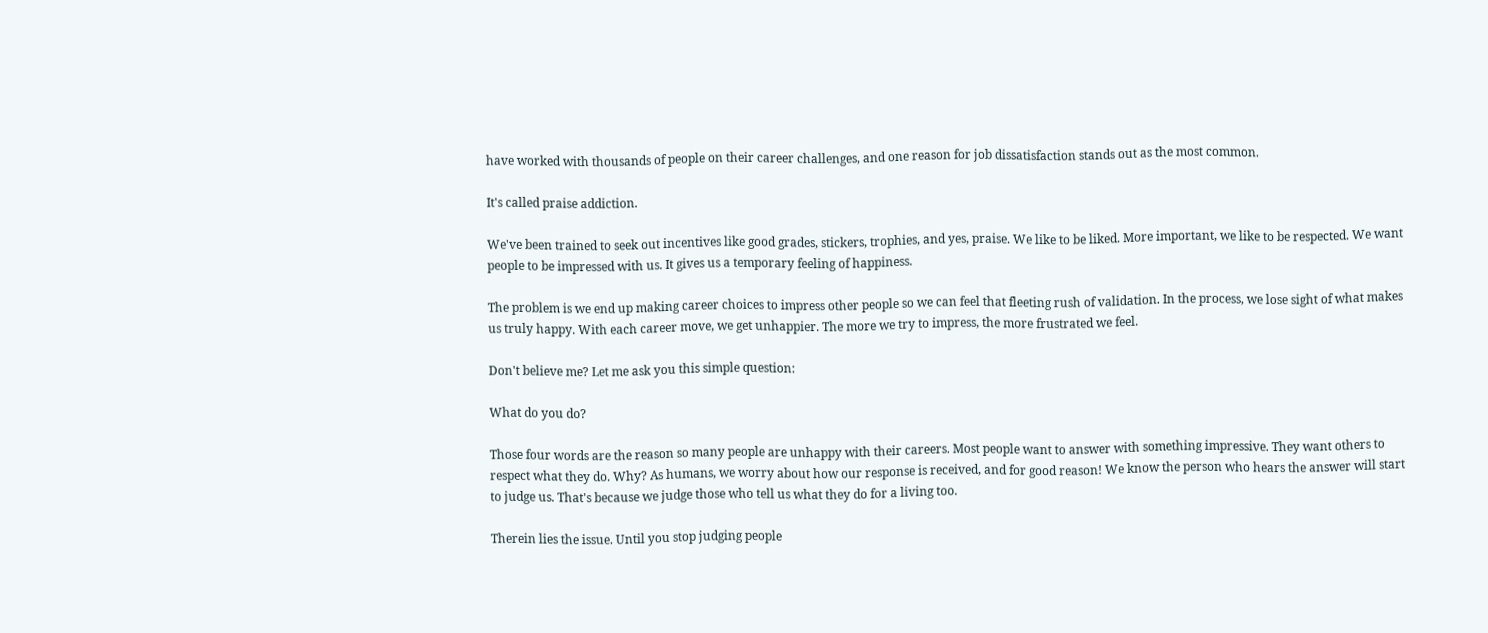have worked with thousands of people on their career challenges, and one reason for job dissatisfaction stands out as the most common.

It's called praise addiction.

We've been trained to seek out incentives like good grades, stickers, trophies, and yes, praise. We like to be liked. More important, we like to be respected. We want people to be impressed with us. It gives us a temporary feeling of happiness.

The problem is we end up making career choices to impress other people so we can feel that fleeting rush of validation. In the process, we lose sight of what makes us truly happy. With each career move, we get unhappier. The more we try to impress, the more frustrated we feel.

Don't believe me? Let me ask you this simple question:

What do you do?

Those four words are the reason so many people are unhappy with their careers. Most people want to answer with something impressive. They want others to respect what they do. Why? As humans, we worry about how our response is received, and for good reason! We know the person who hears the answer will start to judge us. That's because we judge those who tell us what they do for a living too.

Therein lies the issue. Until you stop judging people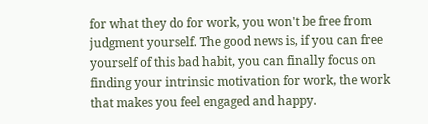for what they do for work, you won't be free from judgment yourself. The good news is, if you can free yourself of this bad habit, you can finally focus on finding your intrinsic motivation for work, the work that makes you feel engaged and happy.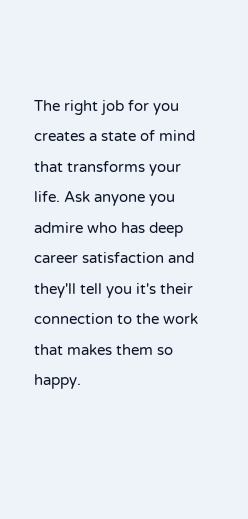The right job for you creates a state of mind that transforms your life. Ask anyone you admire who has deep career satisfaction and they'll tell you it's their connection to the work that makes them so happy.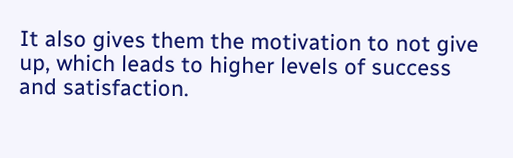It also gives them the motivation to not give up, which leads to higher levels of success and satisfaction.